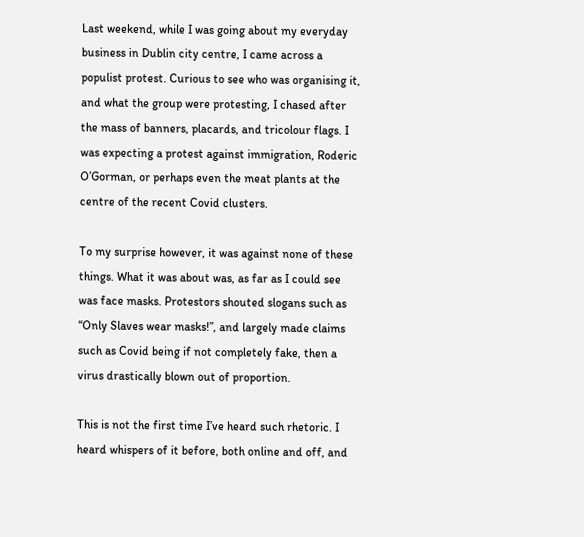Last weekend, while I was going about my everyday business in Dublin city centre, I came across a populist protest. Curious to see who was organising it, and what the group were protesting, I chased after the mass of banners, placards, and tricolour flags. I was expecting a protest against immigration, Roderic O’Gorman, or perhaps even the meat plants at the centre of the recent Covid clusters.

To my surprise however, it was against none of these things. What it was about was, as far as I could see was face masks. Protestors shouted slogans such as “Only Slaves wear masks!”, and largely made claims such as Covid being if not completely fake, then a virus drastically blown out of proportion.

This is not the first time I’ve heard such rhetoric. I heard whispers of it before, both online and off, and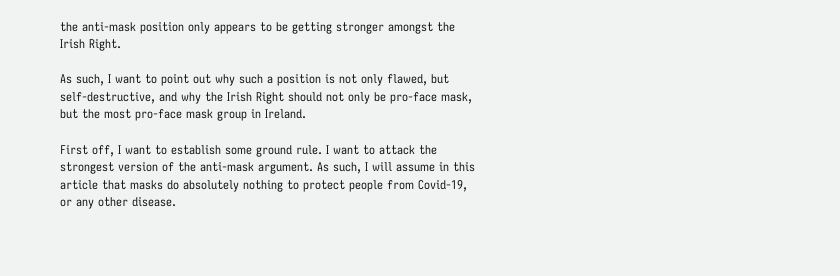the anti-mask position only appears to be getting stronger amongst the Irish Right.

As such, I want to point out why such a position is not only flawed, but self-destructive, and why the Irish Right should not only be pro-face mask, but the most pro-face mask group in Ireland.

First off, I want to establish some ground rule. I want to attack the strongest version of the anti-mask argument. As such, I will assume in this article that masks do absolutely nothing to protect people from Covid-19, or any other disease.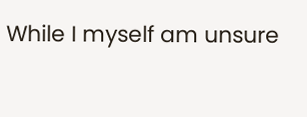While I myself am unsure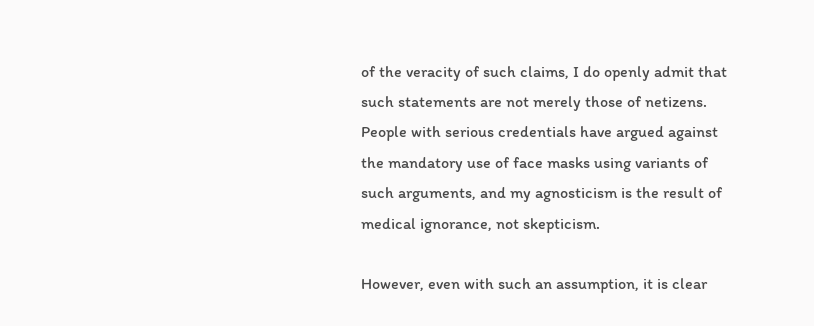of the veracity of such claims, I do openly admit that such statements are not merely those of netizens. People with serious credentials have argued against the mandatory use of face masks using variants of such arguments, and my agnosticism is the result of medical ignorance, not skepticism.

However, even with such an assumption, it is clear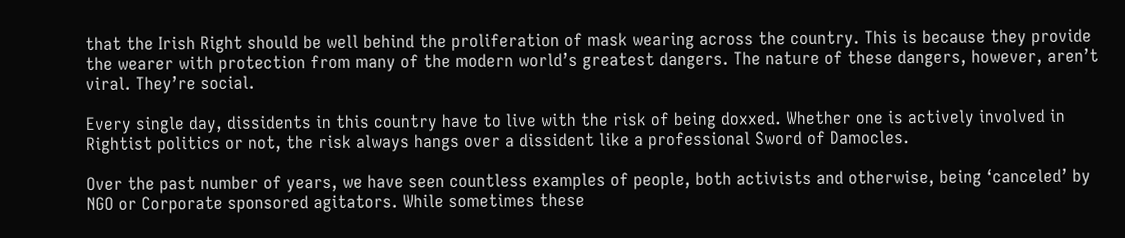that the Irish Right should be well behind the proliferation of mask wearing across the country. This is because they provide the wearer with protection from many of the modern world’s greatest dangers. The nature of these dangers, however, aren’t viral. They’re social.

Every single day, dissidents in this country have to live with the risk of being doxxed. Whether one is actively involved in Rightist politics or not, the risk always hangs over a dissident like a professional Sword of Damocles.

Over the past number of years, we have seen countless examples of people, both activists and otherwise, being ‘canceled’ by NGO or Corporate sponsored agitators. While sometimes these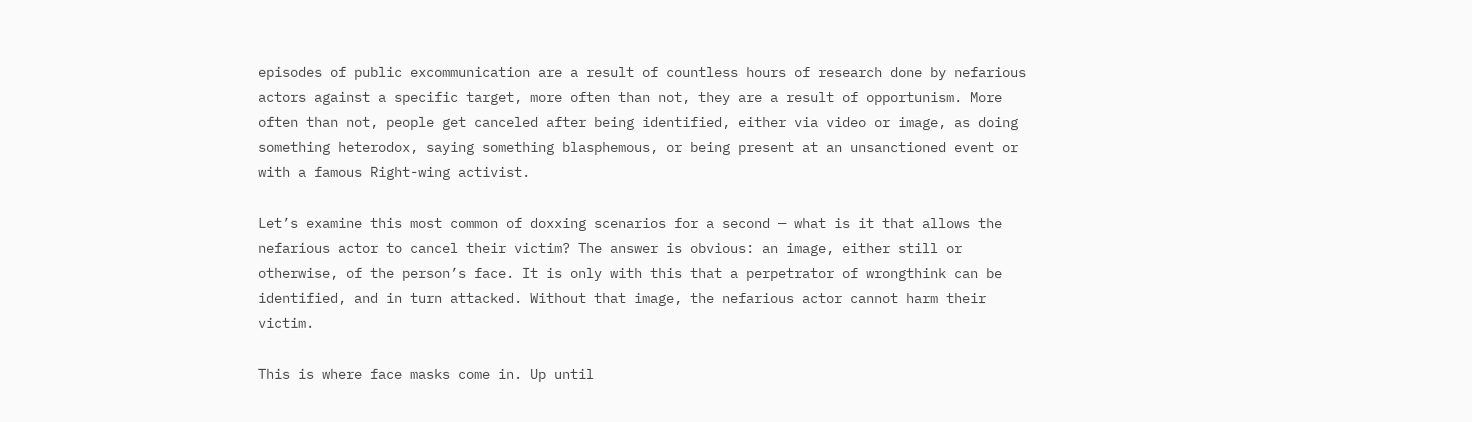episodes of public excommunication are a result of countless hours of research done by nefarious actors against a specific target, more often than not, they are a result of opportunism. More often than not, people get canceled after being identified, either via video or image, as doing something heterodox, saying something blasphemous, or being present at an unsanctioned event or with a famous Right-wing activist.

Let’s examine this most common of doxxing scenarios for a second — what is it that allows the nefarious actor to cancel their victim? The answer is obvious: an image, either still or otherwise, of the person’s face. It is only with this that a perpetrator of wrongthink can be identified, and in turn attacked. Without that image, the nefarious actor cannot harm their victim.

This is where face masks come in. Up until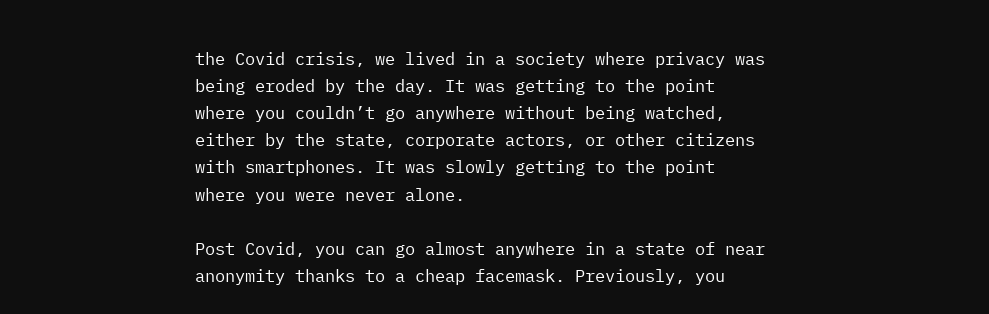the Covid crisis, we lived in a society where privacy was being eroded by the day. It was getting to the point where you couldn’t go anywhere without being watched, either by the state, corporate actors, or other citizens with smartphones. It was slowly getting to the point where you were never alone.

Post Covid, you can go almost anywhere in a state of near anonymity thanks to a cheap facemask. Previously, you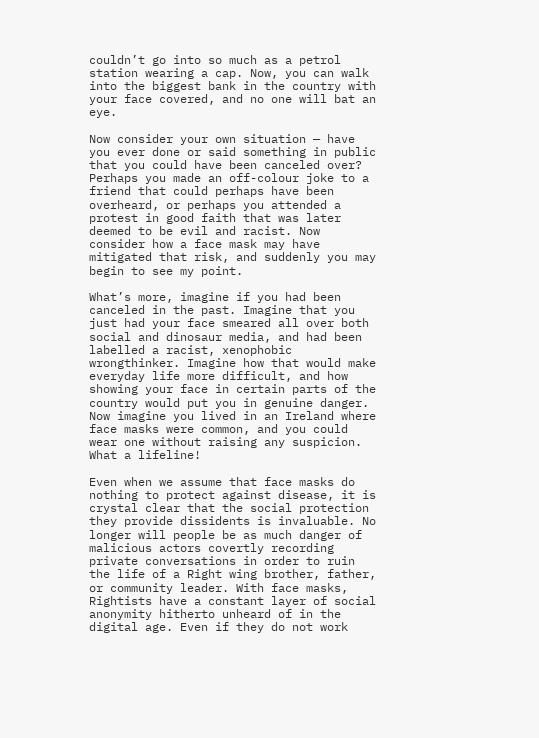couldn’t go into so much as a petrol station wearing a cap. Now, you can walk into the biggest bank in the country with your face covered, and no one will bat an eye.

Now consider your own situation — have you ever done or said something in public that you could have been canceled over? Perhaps you made an off-colour joke to a friend that could perhaps have been overheard, or perhaps you attended a protest in good faith that was later deemed to be evil and racist. Now consider how a face mask may have mitigated that risk, and suddenly you may begin to see my point.

What’s more, imagine if you had been canceled in the past. Imagine that you just had your face smeared all over both social and dinosaur media, and had been labelled a racist, xenophobic wrongthinker. Imagine how that would make everyday life more difficult, and how showing your face in certain parts of the country would put you in genuine danger. Now imagine you lived in an Ireland where face masks were common, and you could wear one without raising any suspicion. What a lifeline!

Even when we assume that face masks do nothing to protect against disease, it is crystal clear that the social protection they provide dissidents is invaluable. No longer will people be as much danger of malicious actors covertly recording private conversations in order to ruin the life of a Right wing brother, father, or community leader. With face masks, Rightists have a constant layer of social anonymity hitherto unheard of in the digital age. Even if they do not work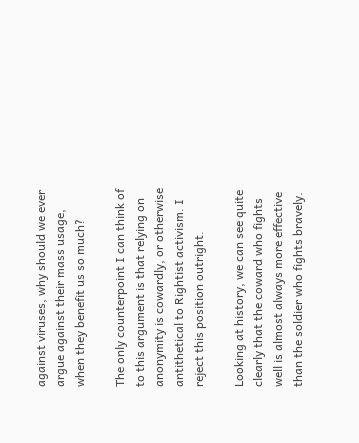against viruses, why should we ever argue against their mass usage, when they benefit us so much?

The only counterpoint I can think of to this argument is that relying on anonymity is cowardly, or otherwise antithetical to Rightist activism. I reject this position outright.

Looking at history, we can see quite clearly that the coward who fights well is almost always more effective than the soldier who fights bravely.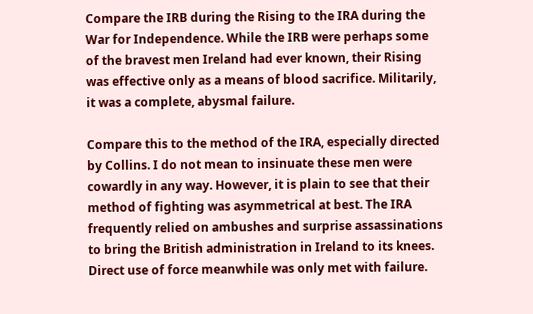Compare the IRB during the Rising to the IRA during the War for Independence. While the IRB were perhaps some of the bravest men Ireland had ever known, their Rising was effective only as a means of blood sacrifice. Militarily, it was a complete, abysmal failure.

Compare this to the method of the IRA, especially directed by Collins. I do not mean to insinuate these men were cowardly in any way. However, it is plain to see that their method of fighting was asymmetrical at best. The IRA frequently relied on ambushes and surprise assassinations to bring the British administration in Ireland to its knees. Direct use of force meanwhile was only met with failure.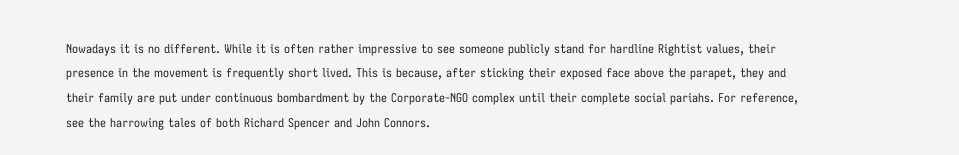Nowadays it is no different. While it is often rather impressive to see someone publicly stand for hardline Rightist values, their presence in the movement is frequently short lived. This is because, after sticking their exposed face above the parapet, they and their family are put under continuous bombardment by the Corporate-NGO complex until their complete social pariahs. For reference, see the harrowing tales of both Richard Spencer and John Connors.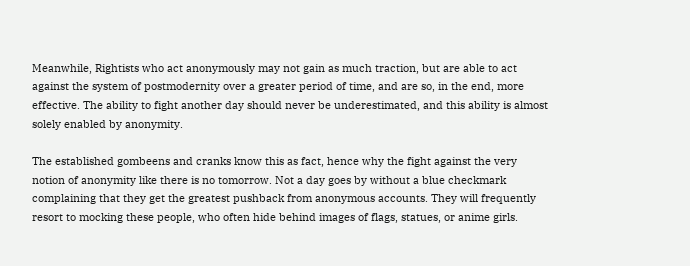Meanwhile, Rightists who act anonymously may not gain as much traction, but are able to act against the system of postmodernity over a greater period of time, and are so, in the end, more effective. The ability to fight another day should never be underestimated, and this ability is almost solely enabled by anonymity.

The established gombeens and cranks know this as fact, hence why the fight against the very notion of anonymity like there is no tomorrow. Not a day goes by without a blue checkmark complaining that they get the greatest pushback from anonymous accounts. They will frequently resort to mocking these people, who often hide behind images of flags, statues, or anime girls.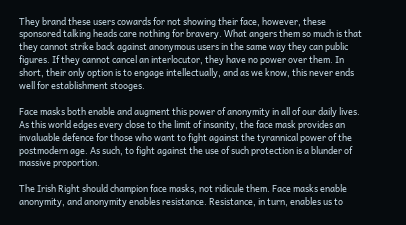They brand these users cowards for not showing their face, however, these sponsored talking heads care nothing for bravery. What angers them so much is that they cannot strike back against anonymous users in the same way they can public figures. If they cannot cancel an interlocutor, they have no power over them. In short, their only option is to engage intellectually, and as we know, this never ends well for establishment stooges.

Face masks both enable and augment this power of anonymity in all of our daily lives. As this world edges every close to the limit of insanity, the face mask provides an invaluable defence for those who want to fight against the tyrannical power of the postmodern age. As such, to fight against the use of such protection is a blunder of massive proportion.

The Irish Right should champion face masks, not ridicule them. Face masks enable anonymity, and anonymity enables resistance. Resistance, in turn, enables us to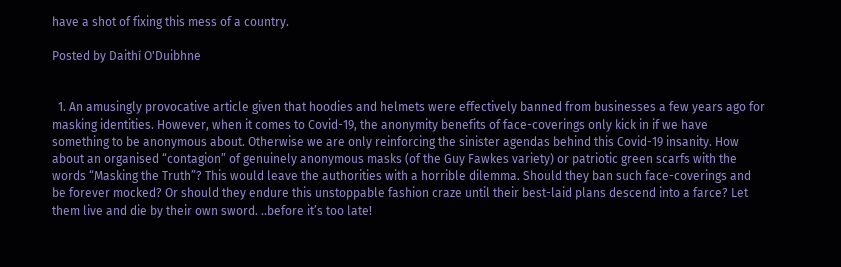have a shot of fixing this mess of a country.

Posted by Daithí O'Duibhne


  1. An amusingly provocative article given that hoodies and helmets were effectively banned from businesses a few years ago for masking identities. However, when it comes to Covid-19, the anonymity benefits of face-coverings only kick in if we have something to be anonymous about. Otherwise we are only reinforcing the sinister agendas behind this Covid-19 insanity. How about an organised “contagion” of genuinely anonymous masks (of the Guy Fawkes variety) or patriotic green scarfs with the words “Masking the Truth”? This would leave the authorities with a horrible dilemma. Should they ban such face-coverings and be forever mocked? Or should they endure this unstoppable fashion craze until their best-laid plans descend into a farce? Let them live and die by their own sword. ..before it’s too late!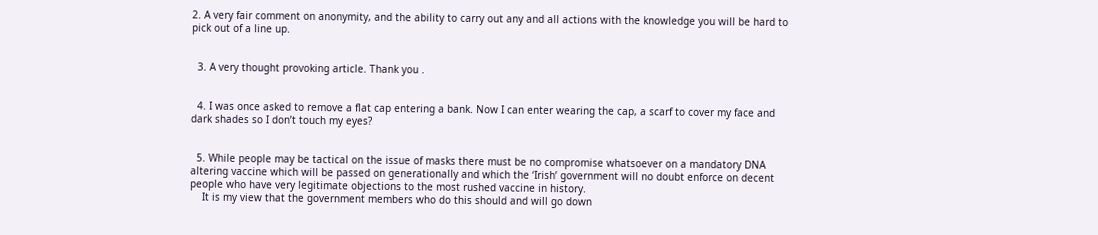2. A very fair comment on anonymity, and the ability to carry out any and all actions with the knowledge you will be hard to pick out of a line up.


  3. A very thought provoking article. Thank you .


  4. I was once asked to remove a flat cap entering a bank. Now I can enter wearing the cap, a scarf to cover my face and dark shades so I don’t touch my eyes?


  5. While people may be tactical on the issue of masks there must be no compromise whatsoever on a mandatory DNA altering vaccine which will be passed on generationally and which the ‘Irish’ government will no doubt enforce on decent people who have very legitimate objections to the most rushed vaccine in history.
    It is my view that the government members who do this should and will go down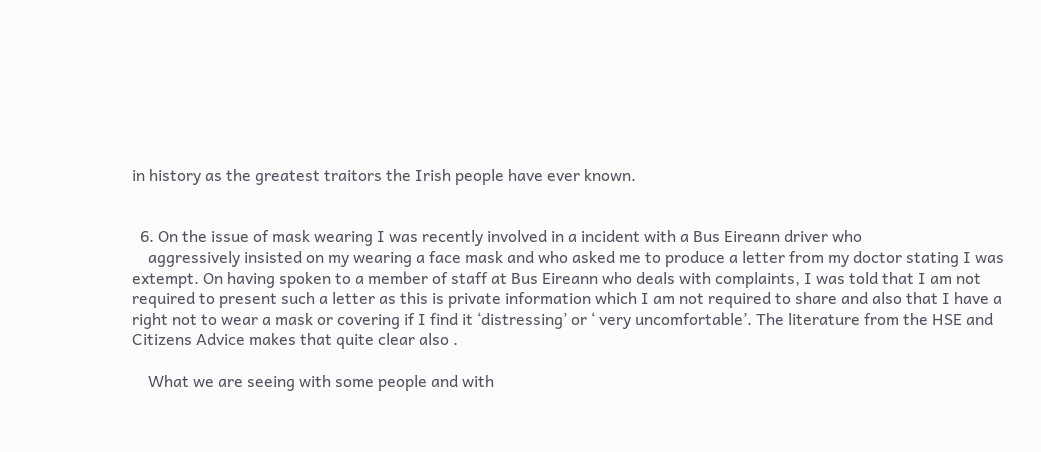in history as the greatest traitors the Irish people have ever known.


  6. On the issue of mask wearing I was recently involved in a incident with a Bus Eireann driver who
    aggressively insisted on my wearing a face mask and who asked me to produce a letter from my doctor stating I was extempt. On having spoken to a member of staff at Bus Eireann who deals with complaints, I was told that I am not required to present such a letter as this is private information which I am not required to share and also that I have a right not to wear a mask or covering if I find it ‘distressing’ or ‘ very uncomfortable’. The literature from the HSE and Citizens Advice makes that quite clear also .

    What we are seeing with some people and with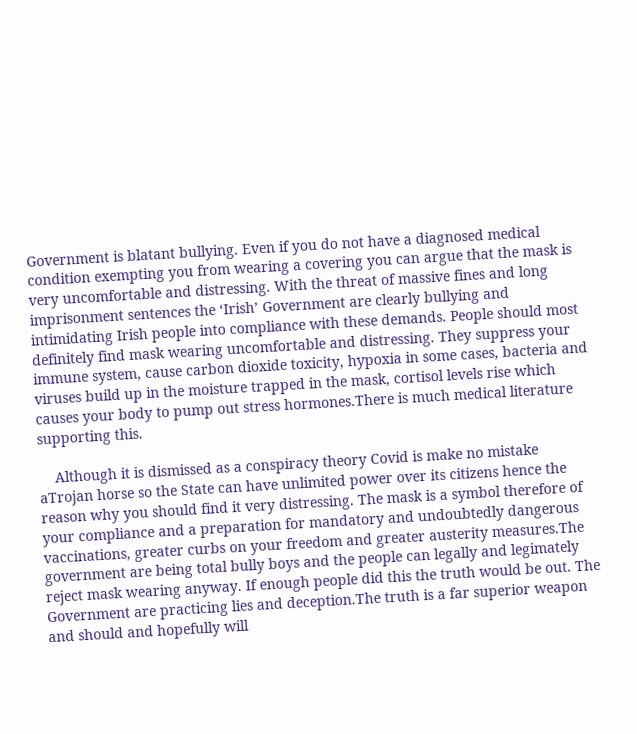Government is blatant bullying. Even if you do not have a diagnosed medical condition exempting you from wearing a covering you can argue that the mask is very uncomfortable and distressing. With the threat of massive fines and long imprisonment sentences the ‘Irish’ Government are clearly bullying and intimidating Irish people into compliance with these demands. People should most definitely find mask wearing uncomfortable and distressing. They suppress your immune system, cause carbon dioxide toxicity, hypoxia in some cases, bacteria and viruses build up in the moisture trapped in the mask, cortisol levels rise which causes your body to pump out stress hormones.There is much medical literature supporting this.

    Although it is dismissed as a conspiracy theory Covid is make no mistake aTrojan horse so the State can have unlimited power over its citizens hence the reason why you should find it very distressing. The mask is a symbol therefore of your compliance and a preparation for mandatory and undoubtedly dangerous vaccinations, greater curbs on your freedom and greater austerity measures.The government are being total bully boys and the people can legally and legimately reject mask wearing anyway. If enough people did this the truth would be out. The Government are practicing lies and deception.The truth is a far superior weapon and should and hopefully will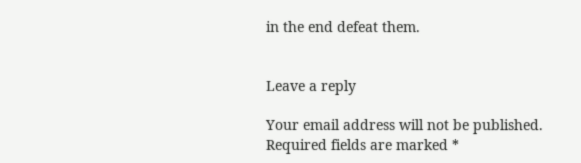in the end defeat them.


Leave a reply

Your email address will not be published. Required fields are marked *